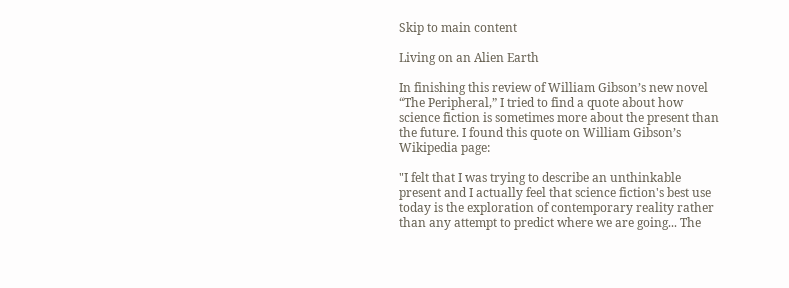Skip to main content

Living on an Alien Earth

In finishing this review of William Gibson’s new novel “The Peripheral,” I tried to find a quote about how science fiction is sometimes more about the present than the future. I found this quote on William Gibson’s Wikipedia page:

"I felt that I was trying to describe an unthinkable present and I actually feel that science fiction's best use today is the exploration of contemporary reality rather than any attempt to predict where we are going... The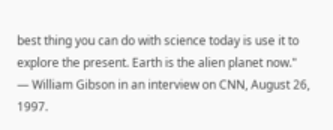best thing you can do with science today is use it to explore the present. Earth is the alien planet now."
— William Gibson in an interview on CNN, August 26, 1997.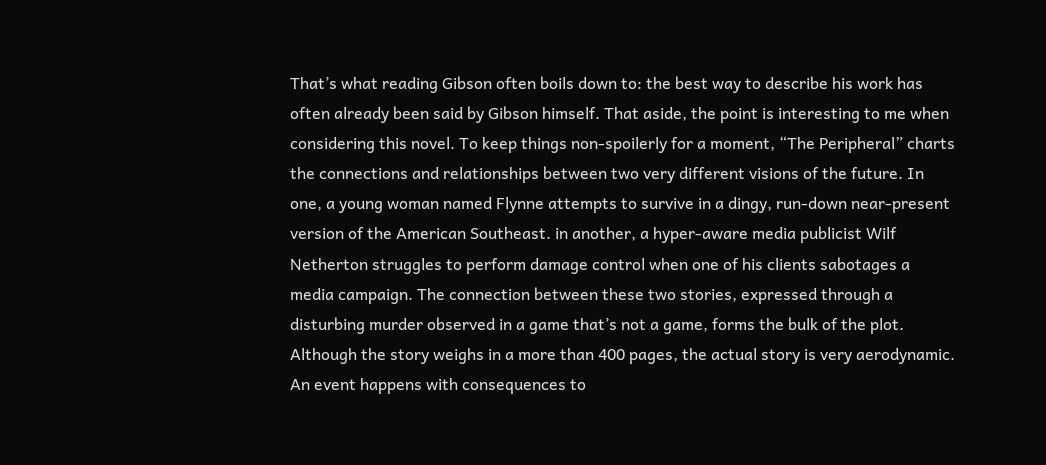That’s what reading Gibson often boils down to: the best way to describe his work has often already been said by Gibson himself. That aside, the point is interesting to me when considering this novel. To keep things non-spoilerly for a moment, “The Peripheral” charts the connections and relationships between two very different visions of the future. In one, a young woman named Flynne attempts to survive in a dingy, run-down near-present version of the American Southeast. in another, a hyper-aware media publicist Wilf Netherton struggles to perform damage control when one of his clients sabotages a media campaign. The connection between these two stories, expressed through a disturbing murder observed in a game that’s not a game, forms the bulk of the plot. Although the story weighs in a more than 400 pages, the actual story is very aerodynamic. An event happens with consequences to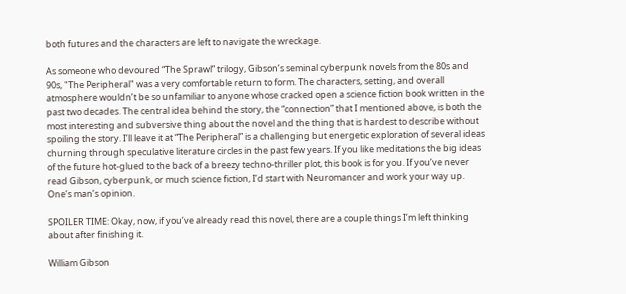both futures and the characters are left to navigate the wreckage.

As someone who devoured “The Sprawl” trilogy, Gibson’s seminal cyberpunk novels from the 80s and 90s, "The Peripheral" was a very comfortable return to form. The characters, setting, and overall atmosphere wouldn’t be so unfamiliar to anyone whose cracked open a science fiction book written in the past two decades. The central idea behind the story, the “connection” that I mentioned above, is both the most interesting and subversive thing about the novel and the thing that is hardest to describe without spoiling the story. I’ll leave it at “The Peripheral” is a challenging but energetic exploration of several ideas churning through speculative literature circles in the past few years. If you like meditations the big ideas of the future hot-glued to the back of a breezy techno-thriller plot, this book is for you. If you’ve never read Gibson, cyberpunk, or much science fiction, I’d start with Neuromancer and work your way up. One’s man’s opinion.

SPOILER TIME: Okay, now, if you’ve already read this novel, there are a couple things I’m left thinking about after finishing it.

William Gibson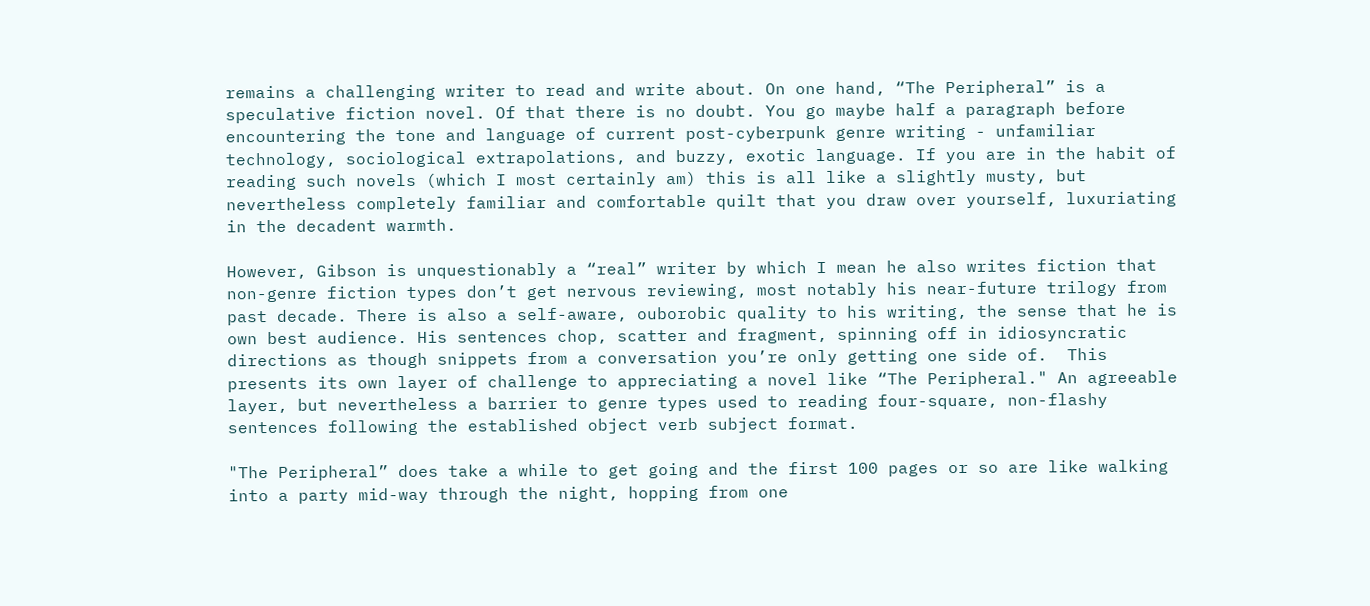remains a challenging writer to read and write about. On one hand, “The Peripheral” is a speculative fiction novel. Of that there is no doubt. You go maybe half a paragraph before encountering the tone and language of current post-cyberpunk genre writing - unfamiliar technology, sociological extrapolations, and buzzy, exotic language. If you are in the habit of reading such novels (which I most certainly am) this is all like a slightly musty, but nevertheless completely familiar and comfortable quilt that you draw over yourself, luxuriating in the decadent warmth.

However, Gibson is unquestionably a “real” writer by which I mean he also writes fiction that non-genre fiction types don’t get nervous reviewing, most notably his near-future trilogy from past decade. There is also a self-aware, ouborobic quality to his writing, the sense that he is own best audience. His sentences chop, scatter and fragment, spinning off in idiosyncratic directions as though snippets from a conversation you’re only getting one side of.  This presents its own layer of challenge to appreciating a novel like “The Peripheral." An agreeable layer, but nevertheless a barrier to genre types used to reading four-square, non-flashy sentences following the established object verb subject format.

"The Peripheral” does take a while to get going and the first 100 pages or so are like walking into a party mid-way through the night, hopping from one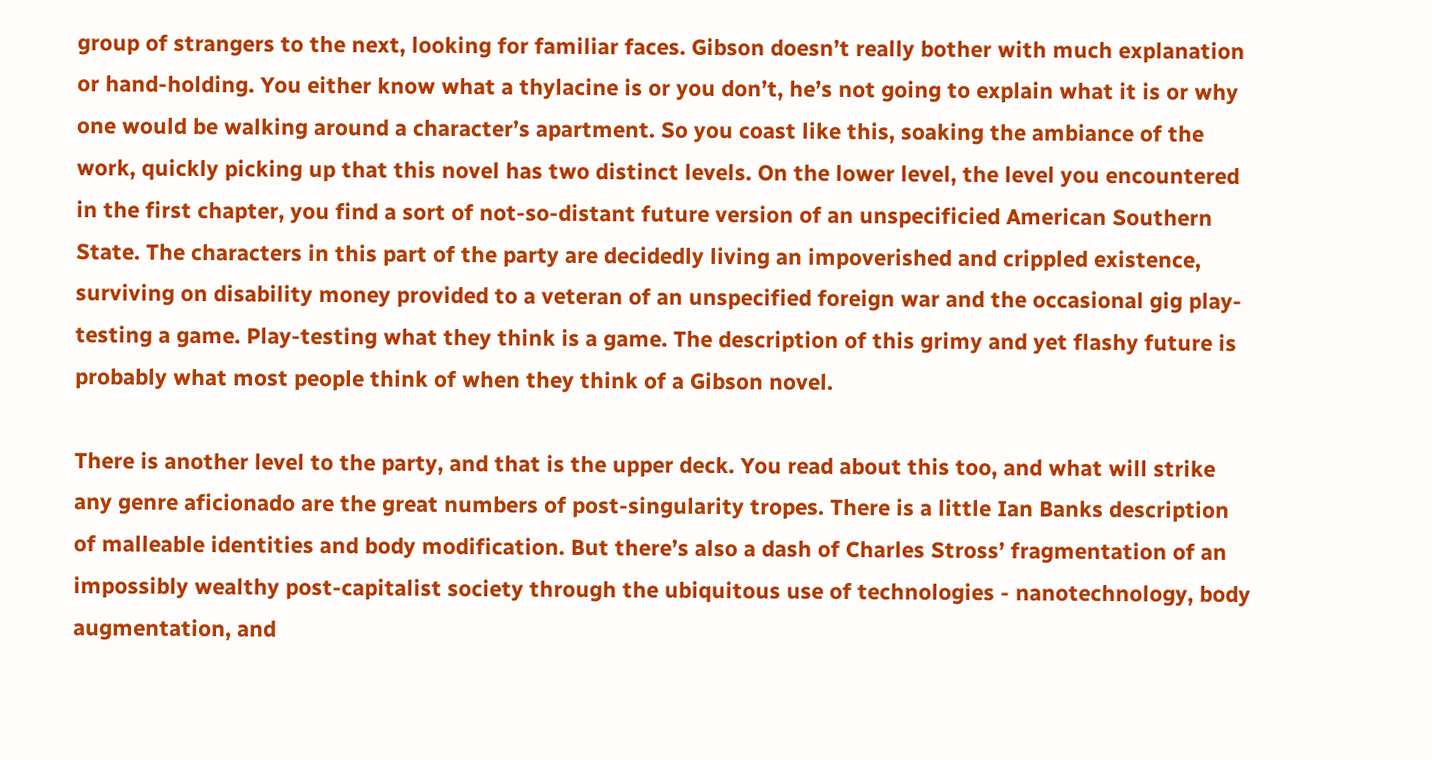group of strangers to the next, looking for familiar faces. Gibson doesn’t really bother with much explanation or hand-holding. You either know what a thylacine is or you don’t, he’s not going to explain what it is or why one would be walking around a character’s apartment. So you coast like this, soaking the ambiance of the work, quickly picking up that this novel has two distinct levels. On the lower level, the level you encountered in the first chapter, you find a sort of not-so-distant future version of an unspecificied American Southern State. The characters in this part of the party are decidedly living an impoverished and crippled existence, surviving on disability money provided to a veteran of an unspecified foreign war and the occasional gig play-testing a game. Play-testing what they think is a game. The description of this grimy and yet flashy future is probably what most people think of when they think of a Gibson novel.

There is another level to the party, and that is the upper deck. You read about this too, and what will strike any genre aficionado are the great numbers of post-singularity tropes. There is a little Ian Banks description of malleable identities and body modification. But there’s also a dash of Charles Stross’ fragmentation of an impossibly wealthy post-capitalist society through the ubiquitous use of technologies - nanotechnology, body augmentation, and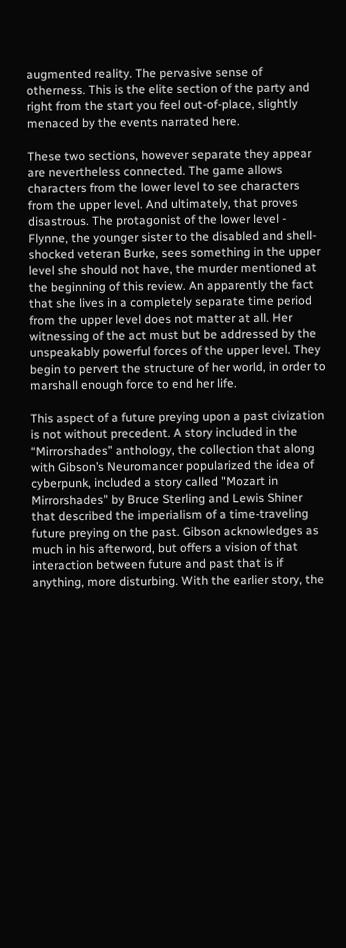augmented reality. The pervasive sense of otherness. This is the elite section of the party and right from the start you feel out-of-place, slightly menaced by the events narrated here.

These two sections, however separate they appear are nevertheless connected. The game allows characters from the lower level to see characters from the upper level. And ultimately, that proves disastrous. The protagonist of the lower level - Flynne, the younger sister to the disabled and shell-shocked veteran Burke, sees something in the upper level she should not have, the murder mentioned at the beginning of this review. An apparently the fact that she lives in a completely separate time period from the upper level does not matter at all. Her witnessing of the act must but be addressed by the unspeakably powerful forces of the upper level. They begin to pervert the structure of her world, in order to marshall enough force to end her life.

This aspect of a future preying upon a past civization is not without precedent. A story included in the  “Mirrorshades” anthology, the collection that along with Gibson’s Neuromancer popularized the idea of cyberpunk, included a story called "Mozart in Mirrorshades" by Bruce Sterling and Lewis Shiner that described the imperialism of a time-traveling future preying on the past. Gibson acknowledges as much in his afterword, but offers a vision of that interaction between future and past that is if anything, more disturbing. With the earlier story, the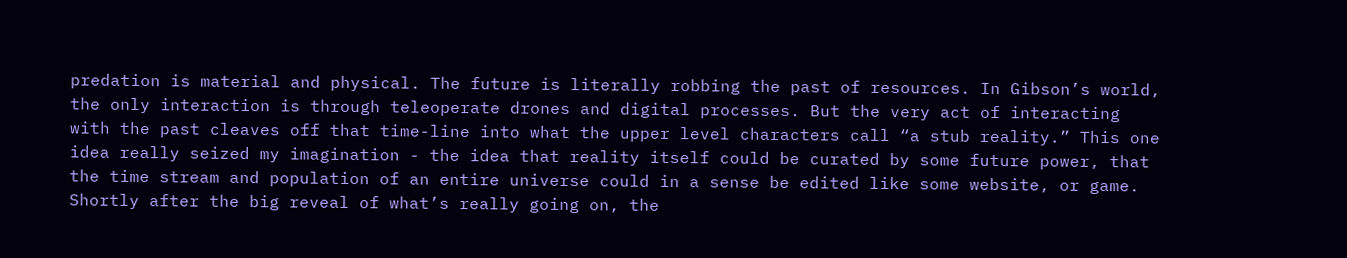predation is material and physical. The future is literally robbing the past of resources. In Gibson’s world, the only interaction is through teleoperate drones and digital processes. But the very act of interacting with the past cleaves off that time-line into what the upper level characters call “a stub reality.” This one idea really seized my imagination - the idea that reality itself could be curated by some future power, that the time stream and population of an entire universe could in a sense be edited like some website, or game. Shortly after the big reveal of what’s really going on, the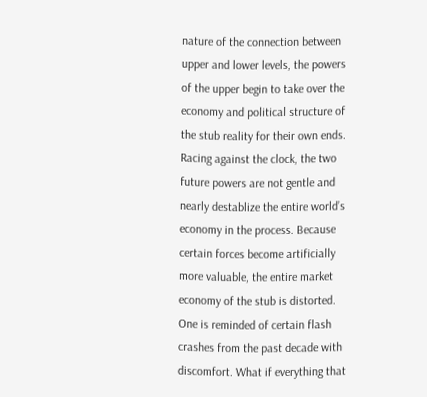nature of the connection between upper and lower levels, the powers of the upper begin to take over the economy and political structure of the stub reality for their own ends. Racing against the clock, the two future powers are not gentle and nearly destablize the entire world’s economy in the process. Because certain forces become artificially more valuable, the entire market economy of the stub is distorted. One is reminded of certain flash crashes from the past decade with discomfort. What if everything that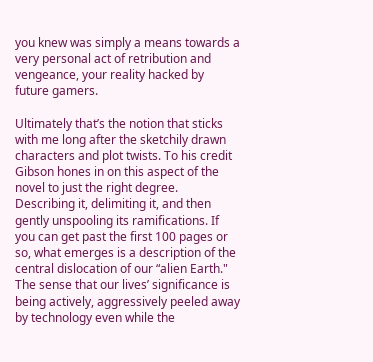you knew was simply a means towards a very personal act of retribution and vengeance, your reality hacked by future gamers.

Ultimately that’s the notion that sticks with me long after the sketchily drawn characters and plot twists. To his credit Gibson hones in on this aspect of the novel to just the right degree. Describing it, delimiting it, and then gently unspooling its ramifications. If you can get past the first 100 pages or so, what emerges is a description of the central dislocation of our “alien Earth." The sense that our lives’ significance is being actively, aggressively peeled away by technology even while the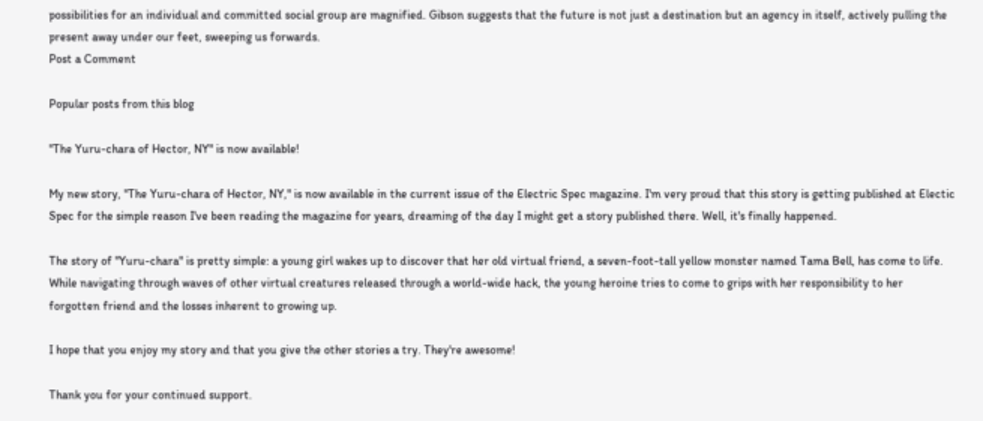possibilities for an individual and committed social group are magnified. Gibson suggests that the future is not just a destination but an agency in itself, actively pulling the present away under our feet, sweeping us forwards.
Post a Comment

Popular posts from this blog

"The Yuru-chara of Hector, NY" is now available!

My new story, "The Yuru-chara of Hector, NY," is now available in the current issue of the Electric Spec magazine. I'm very proud that this story is getting published at Electic Spec for the simple reason I've been reading the magazine for years, dreaming of the day I might get a story published there. Well, it's finally happened.

The story of "Yuru-chara" is pretty simple: a young girl wakes up to discover that her old virtual friend, a seven-foot-tall yellow monster named Tama Bell, has come to life. While navigating through waves of other virtual creatures released through a world-wide hack, the young heroine tries to come to grips with her responsibility to her forgotten friend and the losses inherent to growing up.

I hope that you enjoy my story and that you give the other stories a try. They're awesome!

Thank you for your continued support.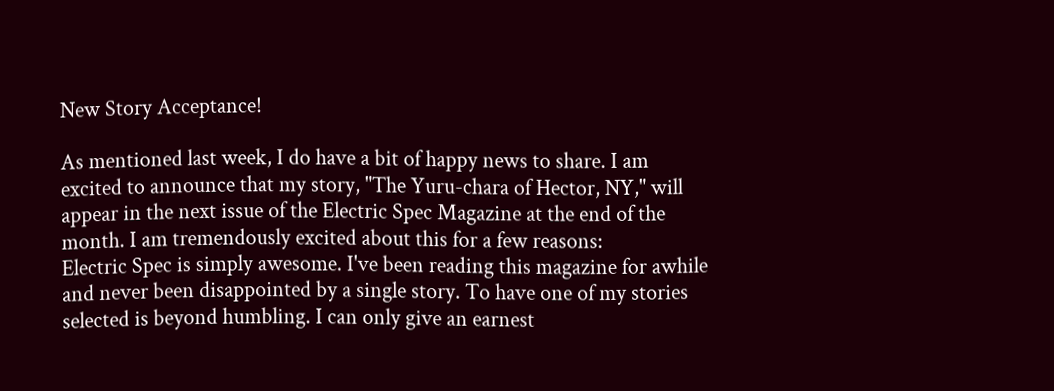New Story Acceptance!

As mentioned last week, I do have a bit of happy news to share. I am excited to announce that my story, "The Yuru-chara of Hector, NY," will appear in the next issue of the Electric Spec Magazine at the end of the month. I am tremendously excited about this for a few reasons:
Electric Spec is simply awesome. I've been reading this magazine for awhile and never been disappointed by a single story. To have one of my stories selected is beyond humbling. I can only give an earnest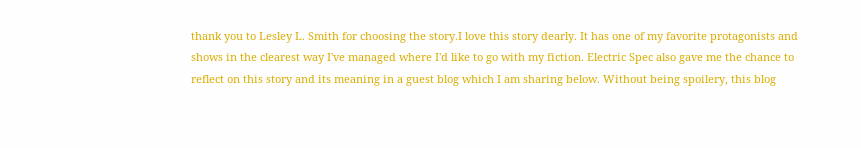thank you to Lesley L. Smith for choosing the story.I love this story dearly. It has one of my favorite protagonists and shows in the clearest way I've managed where I'd like to go with my fiction. Electric Spec also gave me the chance to reflect on this story and its meaning in a guest blog which I am sharing below. Without being spoilery, this blog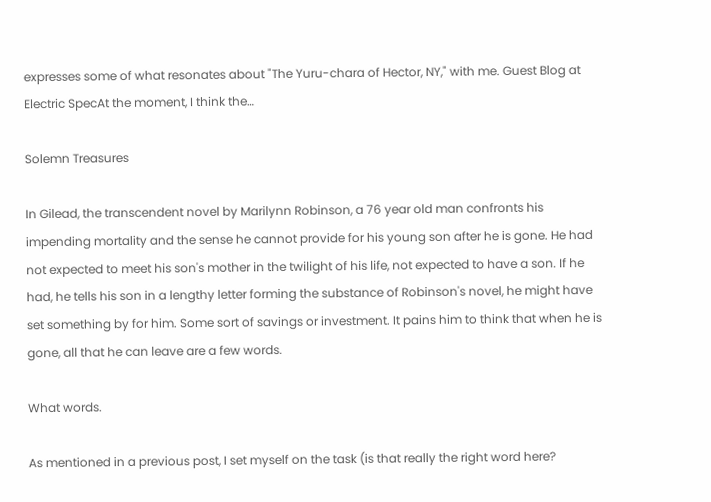expresses some of what resonates about "The Yuru-chara of Hector, NY," with me. Guest Blog at Electric SpecAt the moment, I think the…

Solemn Treasures

In Gilead, the transcendent novel by Marilynn Robinson, a 76 year old man confronts his impending mortality and the sense he cannot provide for his young son after he is gone. He had not expected to meet his son's mother in the twilight of his life, not expected to have a son. If he had, he tells his son in a lengthy letter forming the substance of Robinson's novel, he might have set something by for him. Some sort of savings or investment. It pains him to think that when he is gone, all that he can leave are a few words.

What words.

As mentioned in a previous post, I set myself on the task (is that really the right word here?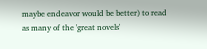maybe endeavor would be better) to read as many of the 'great novels'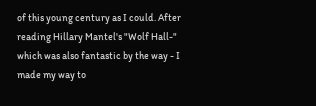of this young century as I could. After reading Hillary Mantel's "Wolf Hall-" which was also fantastic by the way - I made my way to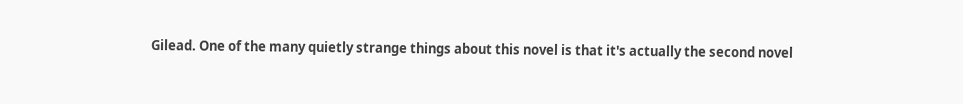Gilead. One of the many quietly strange things about this novel is that it's actually the second novel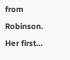from Robinson. Her first…